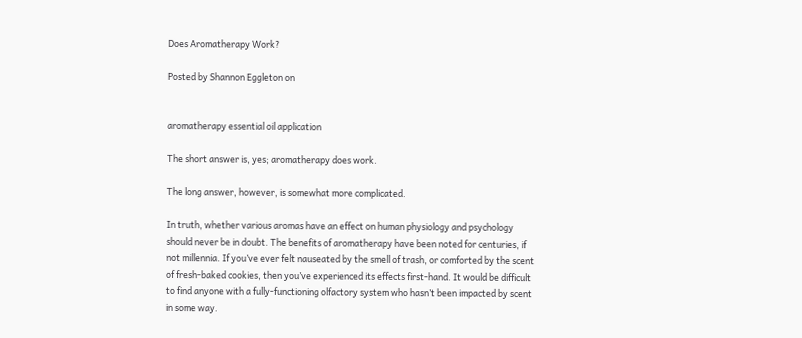Does Aromatherapy Work?

Posted by Shannon Eggleton on


aromatherapy essential oil application

The short answer is, yes; aromatherapy does work.

The long answer, however, is somewhat more complicated.

In truth, whether various aromas have an effect on human physiology and psychology should never be in doubt. The benefits of aromatherapy have been noted for centuries, if not millennia. If you’ve ever felt nauseated by the smell of trash, or comforted by the scent of fresh-baked cookies, then you’ve experienced its effects first-hand. It would be difficult to find anyone with a fully-functioning olfactory system who hasn’t been impacted by scent in some way.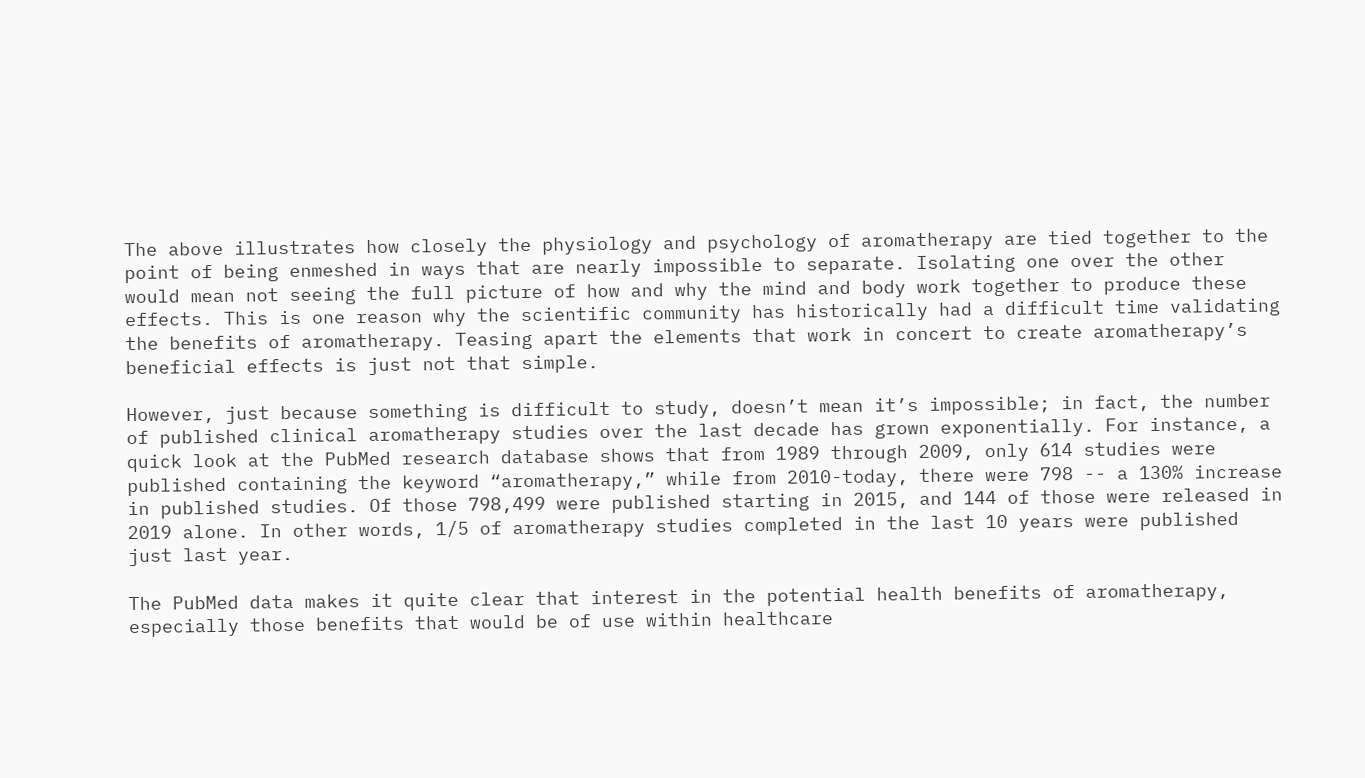The above illustrates how closely the physiology and psychology of aromatherapy are tied together to the point of being enmeshed in ways that are nearly impossible to separate. Isolating one over the other would mean not seeing the full picture of how and why the mind and body work together to produce these effects. This is one reason why the scientific community has historically had a difficult time validating the benefits of aromatherapy. Teasing apart the elements that work in concert to create aromatherapy’s beneficial effects is just not that simple.

However, just because something is difficult to study, doesn’t mean it’s impossible; in fact, the number of published clinical aromatherapy studies over the last decade has grown exponentially. For instance, a quick look at the PubMed research database shows that from 1989 through 2009, only 614 studies were published containing the keyword “aromatherapy,” while from 2010-today, there were 798 -- a 130% increase in published studies. Of those 798,499 were published starting in 2015, and 144 of those were released in 2019 alone. In other words, 1/5 of aromatherapy studies completed in the last 10 years were published just last year.

The PubMed data makes it quite clear that interest in the potential health benefits of aromatherapy, especially those benefits that would be of use within healthcare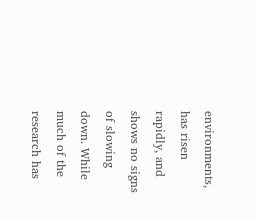environments, has risen rapidly, and shows no signs of slowing down. While much of the research has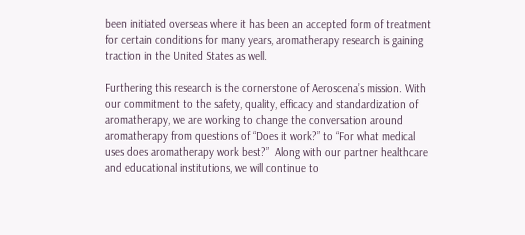been initiated overseas where it has been an accepted form of treatment for certain conditions for many years, aromatherapy research is gaining traction in the United States as well.

Furthering this research is the cornerstone of Aeroscena’s mission. With our commitment to the safety, quality, efficacy and standardization of aromatherapy, we are working to change the conversation around aromatherapy from questions of “Does it work?” to “For what medical uses does aromatherapy work best?”  Along with our partner healthcare and educational institutions, we will continue to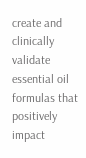create and clinically validate essential oil formulas that positively impact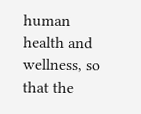human health and wellness, so that the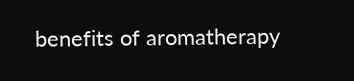benefits of aromatherapy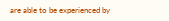are able to be experienced by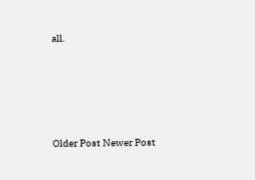all.






Older Post Newer Post